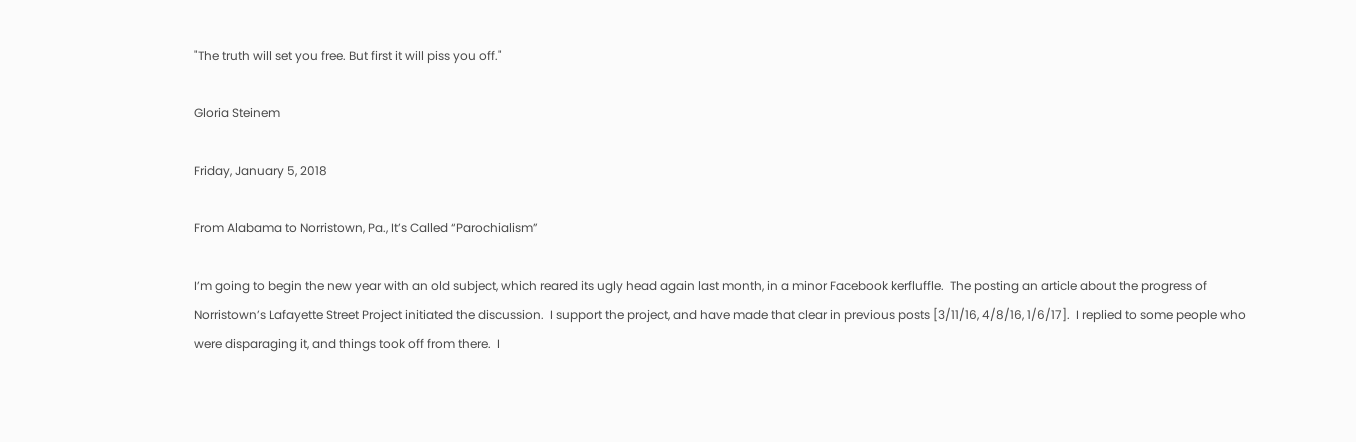"The truth will set you free. But first it will piss you off."

Gloria Steinem

Friday, January 5, 2018

From Alabama to Norristown, Pa., It’s Called “Parochialism”

I’m going to begin the new year with an old subject, which reared its ugly head again last month, in a minor Facebook kerfluffle.  The posting an article about the progress of Norristown’s Lafayette Street Project initiated the discussion.  I support the project, and have made that clear in previous posts [3/11/16, 4/8/16, 1/6/17].  I replied to some people who were disparaging it, and things took off from there.  I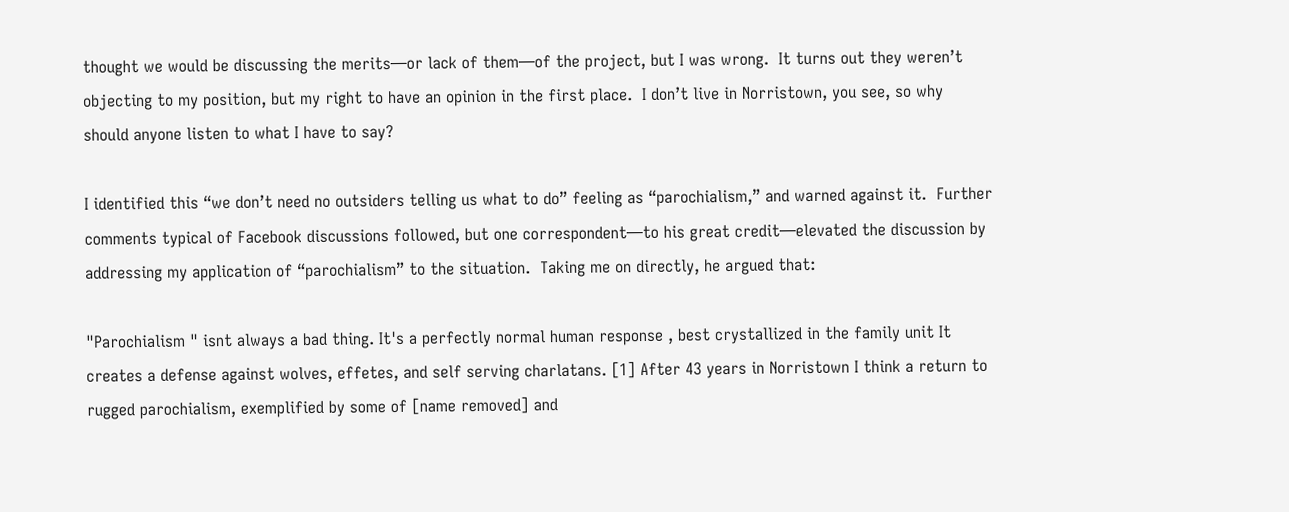thought we would be discussing the merits—or lack of them—of the project, but I was wrong.  It turns out they weren’t objecting to my position, but my right to have an opinion in the first place.  I don’t live in Norristown, you see, so why should anyone listen to what I have to say?

I identified this “we don’t need no outsiders telling us what to do” feeling as “parochialism,” and warned against it.  Further comments typical of Facebook discussions followed, but one correspondent—to his great credit—elevated the discussion by addressing my application of “parochialism” to the situation.  Taking me on directly, he argued that:

"Parochialism " isnt always a bad thing. It's a perfectly normal human response , best crystallized in the family unit It creates a defense against wolves, effetes, and self serving charlatans. [1] After 43 years in Norristown I think a return to rugged parochialism, exemplified by some of [name removed] and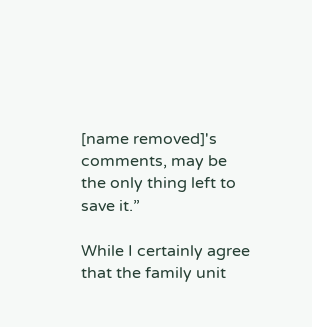[name removed]'s comments, may be the only thing left to save it.”

While I certainly agree that the family unit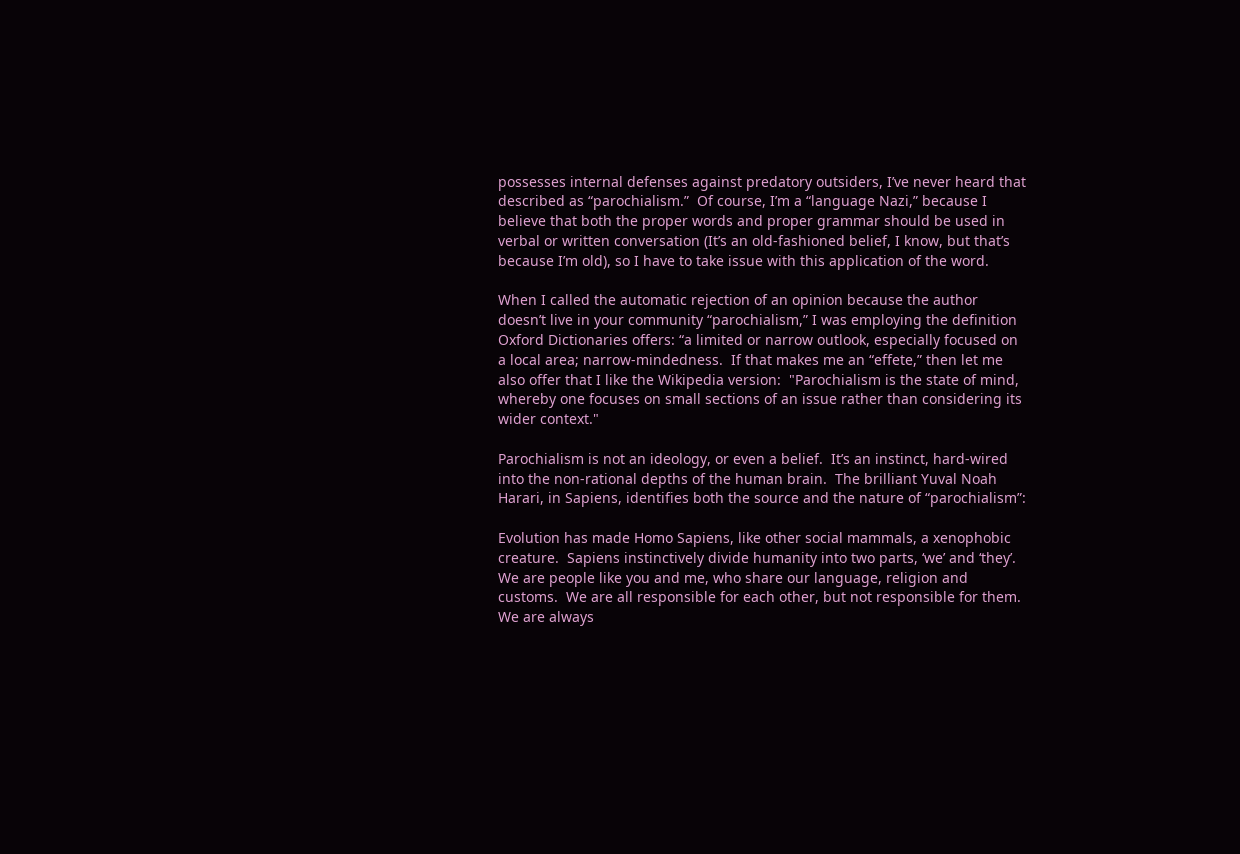possesses internal defenses against predatory outsiders, I’ve never heard that described as “parochialism.”  Of course, I’m a “language Nazi,” because I believe that both the proper words and proper grammar should be used in verbal or written conversation (It’s an old-fashioned belief, I know, but that’s because I’m old), so I have to take issue with this application of the word.

When I called the automatic rejection of an opinion because the author doesn’t live in your community “parochialism,” I was employing the definition Oxford Dictionaries offers: “a limited or narrow outlook, especially focused on a local area; narrow-mindedness.  If that makes me an “effete,” then let me also offer that I like the Wikipedia version:  "Parochialism is the state of mind, whereby one focuses on small sections of an issue rather than considering its wider context."

Parochialism is not an ideology, or even a belief.  It’s an instinct, hard-wired into the non-rational depths of the human brain.  The brilliant Yuval Noah Harari, in Sapiens, identifies both the source and the nature of “parochialism”:

Evolution has made Homo Sapiens, like other social mammals, a xenophobic creature.  Sapiens instinctively divide humanity into two parts, ‘we’ and ‘they’.  We are people like you and me, who share our language, religion and customs.  We are all responsible for each other, but not responsible for them.  We are always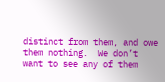distinct from them, and owe them nothing.  We don’t want to see any of them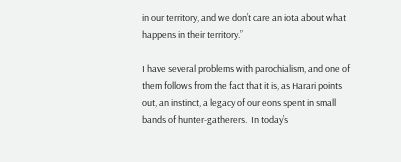in our territory, and we don’t care an iota about what happens in their territory.”

I have several problems with parochialism, and one of them follows from the fact that it is, as Harari points out, an instinct, a legacy of our eons spent in small bands of hunter-gatherers.  In today’s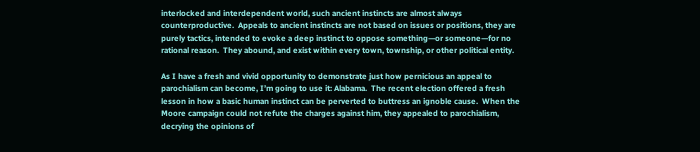interlocked and interdependent world, such ancient instincts are almost always counterproductive.  Appeals to ancient instincts are not based on issues or positions, they are purely tactics, intended to evoke a deep instinct to oppose something—or someone—for no rational reason.  They abound, and exist within every town, township, or other political entity.

As I have a fresh and vivid opportunity to demonstrate just how pernicious an appeal to parochialism can become, I’m going to use it: Alabama.  The recent election offered a fresh lesson in how a basic human instinct can be perverted to buttress an ignoble cause.  When the Moore campaign could not refute the charges against him, they appealed to parochialism, decrying the opinions of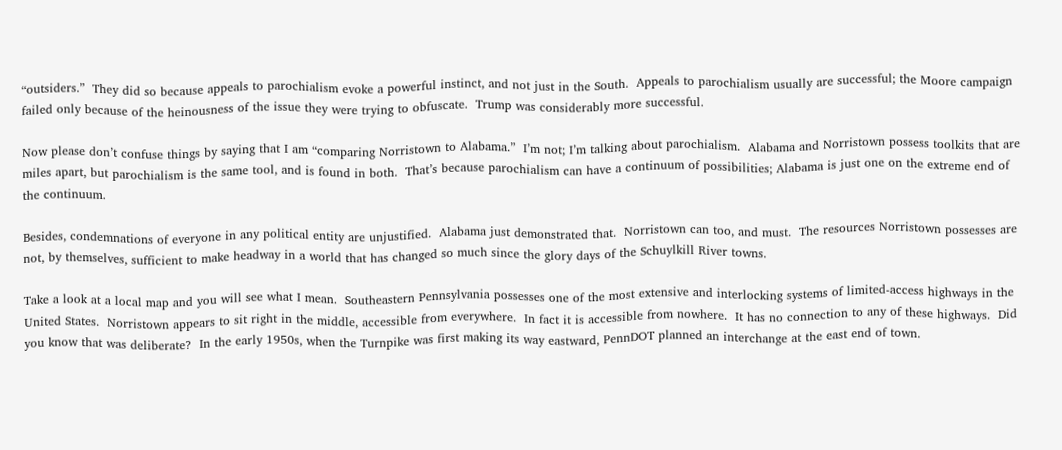“outsiders.”  They did so because appeals to parochialism evoke a powerful instinct, and not just in the South.  Appeals to parochialism usually are successful; the Moore campaign failed only because of the heinousness of the issue they were trying to obfuscate.  Trump was considerably more successful.

Now please don’t confuse things by saying that I am “comparing Norristown to Alabama.”  I’m not; I’m talking about parochialism.  Alabama and Norristown possess toolkits that are miles apart, but parochialism is the same tool, and is found in both.  That’s because parochialism can have a continuum of possibilities; Alabama is just one on the extreme end of the continuum.

Besides, condemnations of everyone in any political entity are unjustified.  Alabama just demonstrated that.  Norristown can too, and must.  The resources Norristown possesses are not, by themselves, sufficient to make headway in a world that has changed so much since the glory days of the Schuylkill River towns.

Take a look at a local map and you will see what I mean.  Southeastern Pennsylvania possesses one of the most extensive and interlocking systems of limited-access highways in the United States.  Norristown appears to sit right in the middle, accessible from everywhere.  In fact it is accessible from nowhere.  It has no connection to any of these highways.  Did you know that was deliberate?  In the early 1950s, when the Turnpike was first making its way eastward, PennDOT planned an interchange at the east end of town.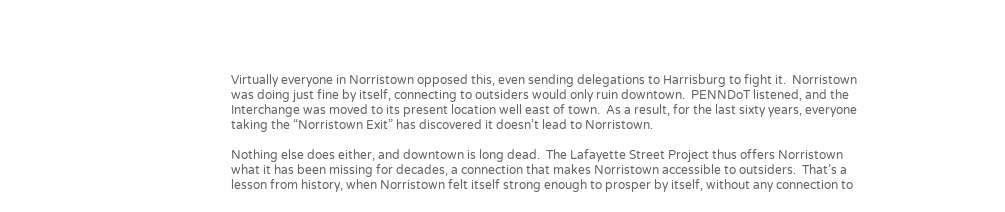Virtually everyone in Norristown opposed this, even sending delegations to Harrisburg to fight it.  Norristown was doing just fine by itself, connecting to outsiders would only ruin downtown.  PENNDoT listened, and the Interchange was moved to its present location well east of town.  As a result, for the last sixty years, everyone taking the “Norristown Exit” has discovered it doesn’t lead to Norristown.

Nothing else does either, and downtown is long dead.  The Lafayette Street Project thus offers Norristown what it has been missing for decades, a connection that makes Norristown accessible to outsiders.  That’s a lesson from history, when Norristown felt itself strong enough to prosper by itself, without any connection to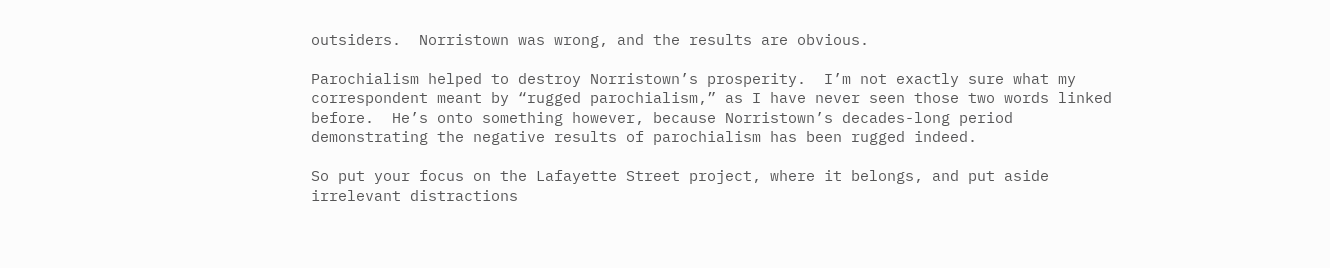outsiders.  Norristown was wrong, and the results are obvious.

Parochialism helped to destroy Norristown’s prosperity.  I’m not exactly sure what my correspondent meant by “rugged parochialism,” as I have never seen those two words linked before.  He’s onto something however, because Norristown’s decades-long period demonstrating the negative results of parochialism has been rugged indeed.

So put your focus on the Lafayette Street project, where it belongs, and put aside irrelevant distractions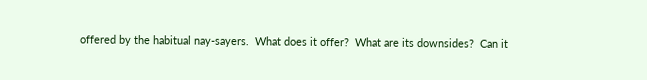offered by the habitual nay-sayers.  What does it offer?  What are its downsides?  Can it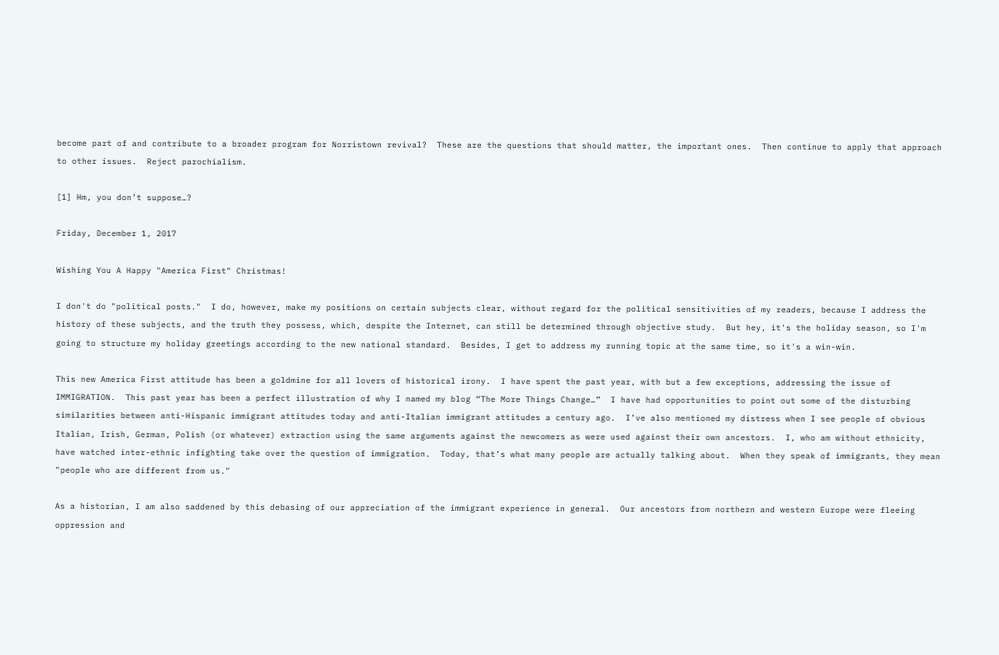become part of and contribute to a broader program for Norristown revival?  These are the questions that should matter, the important ones.  Then continue to apply that approach to other issues.  Reject parochialism.

[1] Hm, you don’t suppose…?

Friday, December 1, 2017

Wishing You A Happy "America First" Christmas!

I don't do "political posts."  I do, however, make my positions on certain subjects clear, without regard for the political sensitivities of my readers, because I address the history of these subjects, and the truth they possess, which, despite the Internet, can still be determined through objective study.  But hey, it's the holiday season, so I'm going to structure my holiday greetings according to the new national standard.  Besides, I get to address my running topic at the same time, so it's a win-win.

This new America First attitude has been a goldmine for all lovers of historical irony.  I have spent the past year, with but a few exceptions, addressing the issue of IMMIGRATION.  This past year has been a perfect illustration of why I named my blog “The More Things Change…”  I have had opportunities to point out some of the disturbing similarities between anti-Hispanic immigrant attitudes today and anti-Italian immigrant attitudes a century ago.  I’ve also mentioned my distress when I see people of obvious Italian, Irish, German, Polish (or whatever) extraction using the same arguments against the newcomers as were used against their own ancestors.  I, who am without ethnicity, have watched inter-ethnic infighting take over the question of immigration.  Today, that’s what many people are actually talking about.  When they speak of immigrants, they mean "people who are different from us."

As a historian, I am also saddened by this debasing of our appreciation of the immigrant experience in general.  Our ancestors from northern and western Europe were fleeing oppression and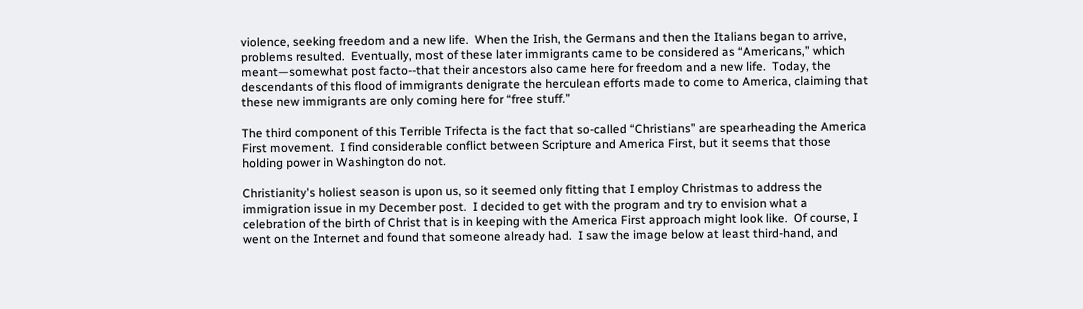violence, seeking freedom and a new life.  When the Irish, the Germans and then the Italians began to arrive, problems resulted.  Eventually, most of these later immigrants came to be considered as “Americans,” which meant—somewhat post facto--that their ancestors also came here for freedom and a new life.  Today, the descendants of this flood of immigrants denigrate the herculean efforts made to come to America, claiming that these new immigrants are only coming here for “free stuff.”

The third component of this Terrible Trifecta is the fact that so-called “Christians” are spearheading the America First movement.  I find considerable conflict between Scripture and America First, but it seems that those holding power in Washington do not.

Christianity's holiest season is upon us, so it seemed only fitting that I employ Christmas to address the immigration issue in my December post.  I decided to get with the program and try to envision what a celebration of the birth of Christ that is in keeping with the America First approach might look like.  Of course, I went on the Internet and found that someone already had.  I saw the image below at least third-hand, and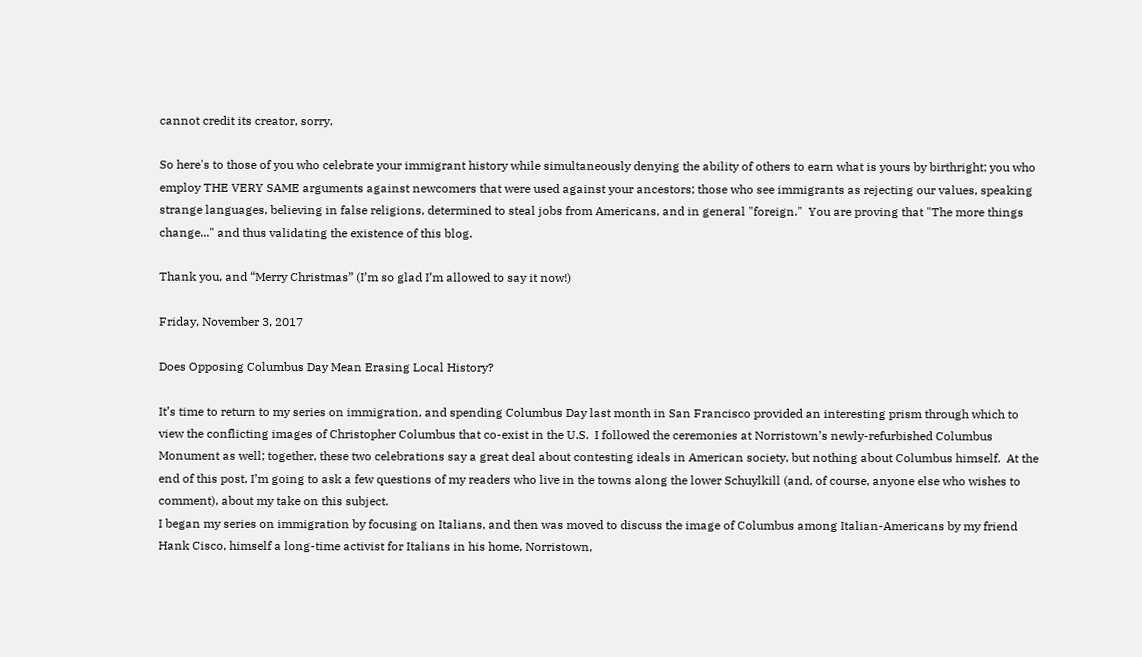cannot credit its creator, sorry.

So here's to those of you who celebrate your immigrant history while simultaneously denying the ability of others to earn what is yours by birthright; you who employ THE VERY SAME arguments against newcomers that were used against your ancestors; those who see immigrants as rejecting our values, speaking strange languages, believing in false religions, determined to steal jobs from Americans, and in general "foreign."  You are proving that "The more things change..." and thus validating the existence of this blog.

Thank you, and “Merry Christmas” (I’m so glad I’m allowed to say it now!)

Friday, November 3, 2017

Does Opposing Columbus Day Mean Erasing Local History?

It’s time to return to my series on immigration, and spending Columbus Day last month in San Francisco provided an interesting prism through which to view the conflicting images of Christopher Columbus that co-exist in the U.S.  I followed the ceremonies at Norristown’s newly-refurbished Columbus Monument as well; together, these two celebrations say a great deal about contesting ideals in American society, but nothing about Columbus himself.  At the end of this post, I’m going to ask a few questions of my readers who live in the towns along the lower Schuylkill (and, of course, anyone else who wishes to comment), about my take on this subject.
I began my series on immigration by focusing on Italians, and then was moved to discuss the image of Columbus among Italian-Americans by my friend Hank Cisco, himself a long-time activist for Italians in his home, Norristown,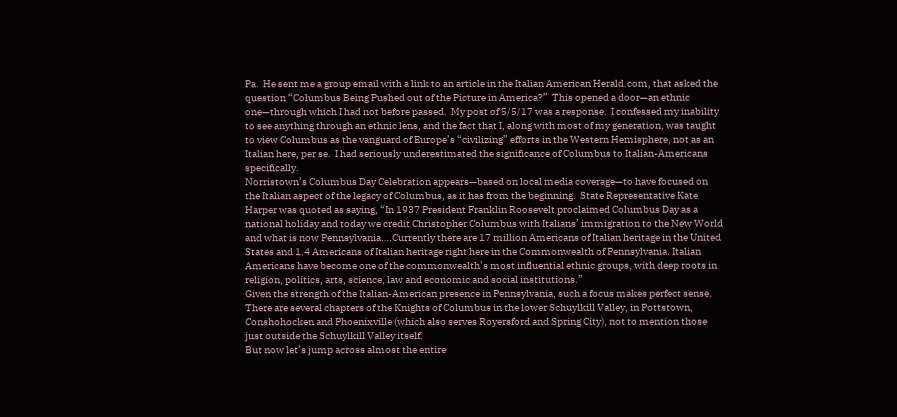Pa.  He sent me a group email with a link to an article in the Italian American Herald.com, that asked the question “Columbus Being Pushed out of the Picture in America?”  This opened a door—an ethnic one—through which I had not before passed.  My post of 5/5/17 was a response.  I confessed my inability to see anything through an ethnic lens, and the fact that I, along with most of my generation, was taught to view Columbus as the vanguard of Europe’s “civilizing” efforts in the Western Hemisphere, not as an Italian here, per se.  I had seriously underestimated the significance of Columbus to Italian-Americans specifically.
Norristown’s Columbus Day Celebration appears—based on local media coverage—to have focused on the Italian aspect of the legacy of Columbus, as it has from the beginning.  State Representative Kate Harper was quoted as saying, “In 1937 President Franklin Roosevelt proclaimed Columbus Day as a national holiday and today we credit Christopher Columbus with Italians’ immigration to the New World and what is now Pennsylvania….Currently there are 17 million Americans of Italian heritage in the United States and 1.4 Americans of Italian heritage right here in the Commonwealth of Pennsylvania. Italian Americans have become one of the commonwealth’s most influential ethnic groups, with deep roots in religion, politics, arts, science, law and economic and social institutions.”
Given the strength of the Italian-American presence in Pennsylvania, such a focus makes perfect sense.  There are several chapters of the Knights of Columbus in the lower Schuylkill Valley, in Pottstown, Conshohocken and Phoenixville (which also serves Royersford and Spring City), not to mention those just outside the Schuylkill Valley itself.
But now let’s jump across almost the entire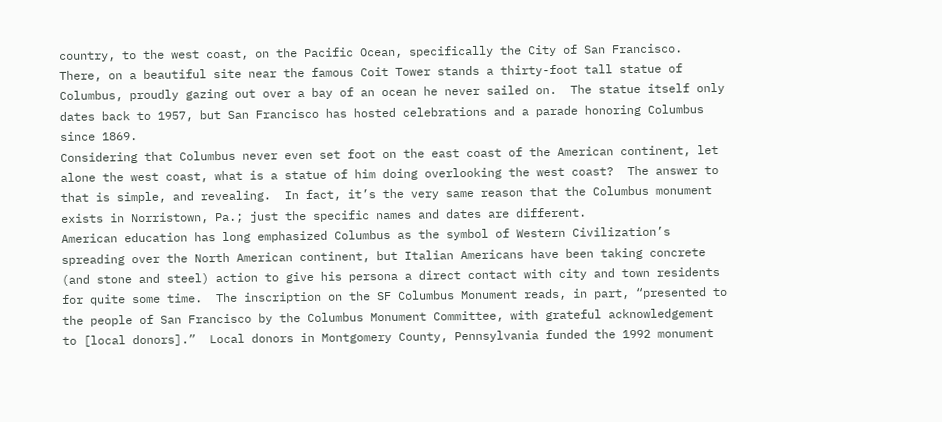country, to the west coast, on the Pacific Ocean, specifically the City of San Francisco.  There, on a beautiful site near the famous Coit Tower stands a thirty-foot tall statue of Columbus, proudly gazing out over a bay of an ocean he never sailed on.  The statue itself only dates back to 1957, but San Francisco has hosted celebrations and a parade honoring Columbus since 1869.
Considering that Columbus never even set foot on the east coast of the American continent, let alone the west coast, what is a statue of him doing overlooking the west coast?  The answer to that is simple, and revealing.  In fact, it’s the very same reason that the Columbus monument exists in Norristown, Pa.; just the specific names and dates are different.
American education has long emphasized Columbus as the symbol of Western Civilization’s spreading over the North American continent, but Italian Americans have been taking concrete (and stone and steel) action to give his persona a direct contact with city and town residents for quite some time.  The inscription on the SF Columbus Monument reads, in part, “presented to the people of San Francisco by the Columbus Monument Committee, with grateful acknowledgement to [local donors].”  Local donors in Montgomery County, Pennsylvania funded the 1992 monument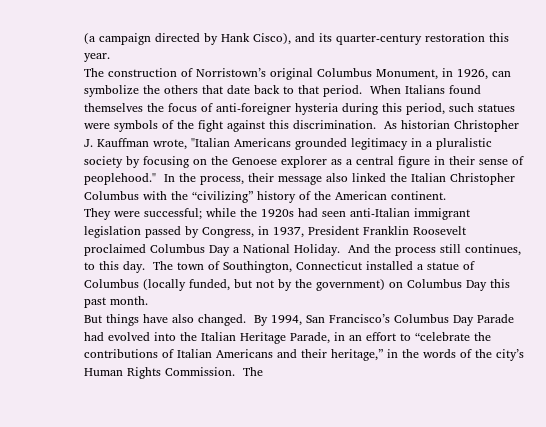(a campaign directed by Hank Cisco), and its quarter-century restoration this year.
The construction of Norristown’s original Columbus Monument, in 1926, can symbolize the others that date back to that period.  When Italians found themselves the focus of anti-foreigner hysteria during this period, such statues were symbols of the fight against this discrimination.  As historian Christopher J. Kauffman wrote, "Italian Americans grounded legitimacy in a pluralistic society by focusing on the Genoese explorer as a central figure in their sense of peoplehood."  In the process, their message also linked the Italian Christopher Columbus with the “civilizing” history of the American continent.
They were successful; while the 1920s had seen anti-Italian immigrant legislation passed by Congress, in 1937, President Franklin Roosevelt proclaimed Columbus Day a National Holiday.  And the process still continues, to this day.  The town of Southington, Connecticut installed a statue of Columbus (locally funded, but not by the government) on Columbus Day this past month.
But things have also changed.  By 1994, San Francisco’s Columbus Day Parade had evolved into the Italian Heritage Parade, in an effort to “celebrate the contributions of Italian Americans and their heritage,” in the words of the city’s Human Rights Commission.  The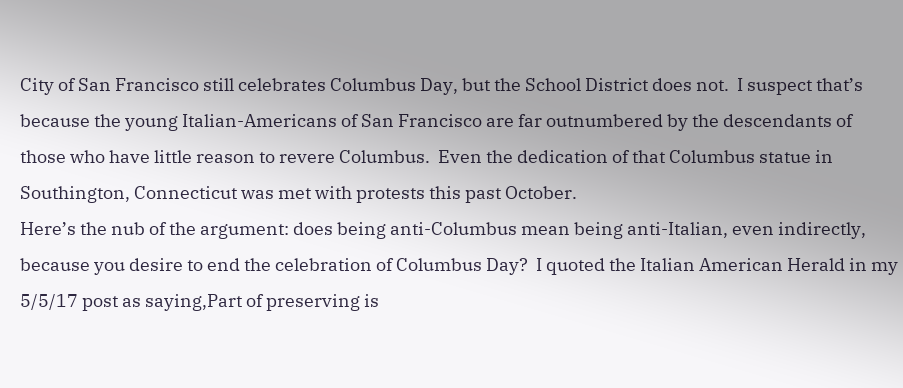City of San Francisco still celebrates Columbus Day, but the School District does not.  I suspect that’s because the young Italian-Americans of San Francisco are far outnumbered by the descendants of those who have little reason to revere Columbus.  Even the dedication of that Columbus statue in Southington, Connecticut was met with protests this past October.
Here’s the nub of the argument: does being anti-Columbus mean being anti-Italian, even indirectly, because you desire to end the celebration of Columbus Day?  I quoted the Italian American Herald in my 5/5/17 post as saying,Part of preserving is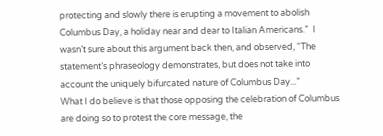protecting and slowly there is erupting a movement to abolish Columbus Day, a holiday near and dear to Italian Americans.”  I wasn’t sure about this argument back then, and observed, “The statement’s phraseology demonstrates, but does not take into account the uniquely bifurcated nature of Columbus Day...”
What I do believe is that those opposing the celebration of Columbus are doing so to protest the core message, the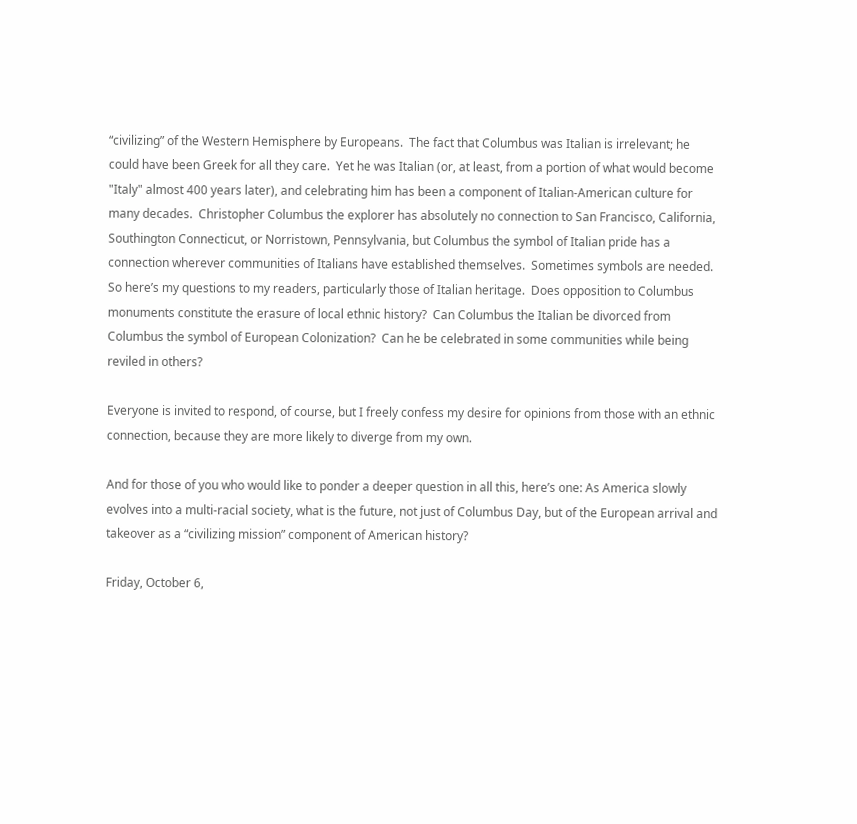“civilizing” of the Western Hemisphere by Europeans.  The fact that Columbus was Italian is irrelevant; he could have been Greek for all they care.  Yet he was Italian (or, at least, from a portion of what would become "Italy" almost 400 years later), and celebrating him has been a component of Italian-American culture for many decades.  Christopher Columbus the explorer has absolutely no connection to San Francisco, California, Southington Connecticut, or Norristown, Pennsylvania, but Columbus the symbol of Italian pride has a connection wherever communities of Italians have established themselves.  Sometimes symbols are needed.
So here’s my questions to my readers, particularly those of Italian heritage.  Does opposition to Columbus monuments constitute the erasure of local ethnic history?  Can Columbus the Italian be divorced from Columbus the symbol of European Colonization?  Can he be celebrated in some communities while being reviled in others?

Everyone is invited to respond, of course, but I freely confess my desire for opinions from those with an ethnic connection, because they are more likely to diverge from my own.

And for those of you who would like to ponder a deeper question in all this, here’s one: As America slowly evolves into a multi-racial society, what is the future, not just of Columbus Day, but of the European arrival and takeover as a “civilizing mission” component of American history?

Friday, October 6,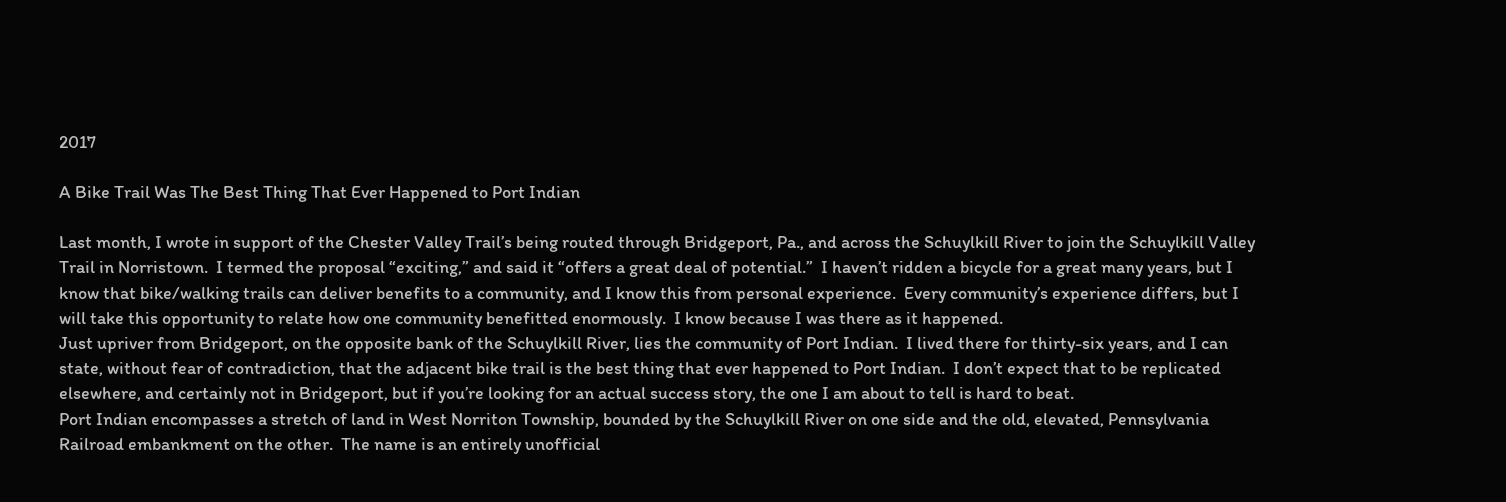2017

A Bike Trail Was The Best Thing That Ever Happened to Port Indian

Last month, I wrote in support of the Chester Valley Trail’s being routed through Bridgeport, Pa., and across the Schuylkill River to join the Schuylkill Valley Trail in Norristown.  I termed the proposal “exciting,” and said it “offers a great deal of potential.”  I haven’t ridden a bicycle for a great many years, but I know that bike/walking trails can deliver benefits to a community, and I know this from personal experience.  Every community’s experience differs, but I will take this opportunity to relate how one community benefitted enormously.  I know because I was there as it happened.
Just upriver from Bridgeport, on the opposite bank of the Schuylkill River, lies the community of Port Indian.  I lived there for thirty-six years, and I can state, without fear of contradiction, that the adjacent bike trail is the best thing that ever happened to Port Indian.  I don’t expect that to be replicated elsewhere, and certainly not in Bridgeport, but if you’re looking for an actual success story, the one I am about to tell is hard to beat.
Port Indian encompasses a stretch of land in West Norriton Township, bounded by the Schuylkill River on one side and the old, elevated, Pennsylvania Railroad embankment on the other.  The name is an entirely unofficial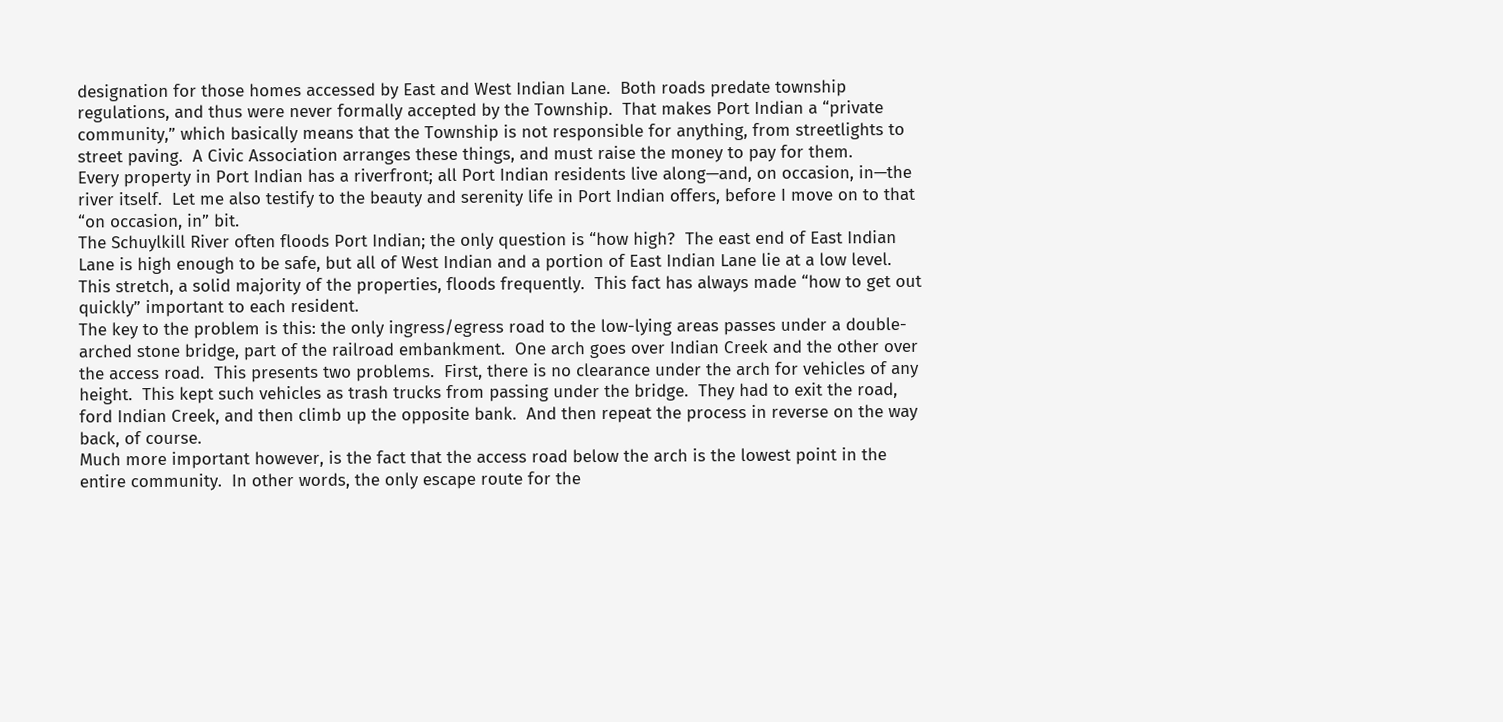designation for those homes accessed by East and West Indian Lane.  Both roads predate township regulations, and thus were never formally accepted by the Township.  That makes Port Indian a “private community,” which basically means that the Township is not responsible for anything, from streetlights to street paving.  A Civic Association arranges these things, and must raise the money to pay for them.
Every property in Port Indian has a riverfront; all Port Indian residents live along—and, on occasion, in—the river itself.  Let me also testify to the beauty and serenity life in Port Indian offers, before I move on to that “on occasion, in” bit.
The Schuylkill River often floods Port Indian; the only question is “how high?  The east end of East Indian Lane is high enough to be safe, but all of West Indian and a portion of East Indian Lane lie at a low level.  This stretch, a solid majority of the properties, floods frequently.  This fact has always made “how to get out quickly” important to each resident.
The key to the problem is this: the only ingress/egress road to the low-lying areas passes under a double-arched stone bridge, part of the railroad embankment.  One arch goes over Indian Creek and the other over the access road.  This presents two problems.  First, there is no clearance under the arch for vehicles of any height.  This kept such vehicles as trash trucks from passing under the bridge.  They had to exit the road, ford Indian Creek, and then climb up the opposite bank.  And then repeat the process in reverse on the way back, of course.
Much more important however, is the fact that the access road below the arch is the lowest point in the entire community.  In other words, the only escape route for the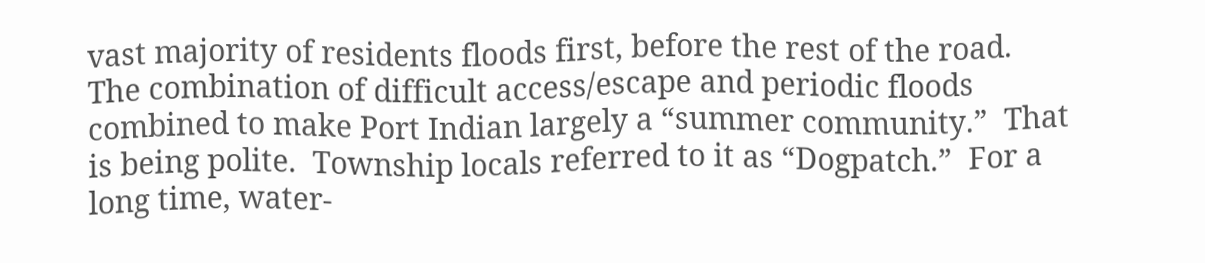vast majority of residents floods first, before the rest of the road.
The combination of difficult access/escape and periodic floods combined to make Port Indian largely a “summer community.”  That is being polite.  Township locals referred to it as “Dogpatch.”  For a long time, water-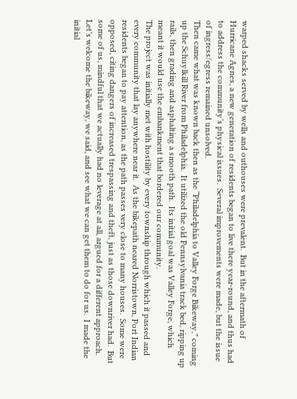warped shacks served by wells and outhouses were prevalent.  But in the aftermath of Hurricane Agnes, a new generation of residents began to live there year-round, and thus had to address the community’s physical issues.  Several improvements were made, but the issue of ingress/egress remained unsolved.
Then came what was known back then as the “Philadelphia to Valley Forge Bikeway,” coming up the Schuylkill River from Philadelphia.  It utilized the old Pennsylvania track bed, ripping up rails, then grading and asphalting a smooth path.  Its initial goal was Valley Forge, which meant it would use the embankment that bordered our community.
The project was initially met with hostility by every township through which it passed and every community that lay anywhere near it.  As the bikepath neared Norristown, Port Indian residents began to pay attention, as the path passes very close to many houses.  Some were opposed, citing dangers of increased trespassing and theft, just as those downriver had.  But some of us, mindful that we actually had no leverage at all, argued for a different approach.  Let’s welcome the bikeway, we said, and see what we can get them to do for us.  I made the initial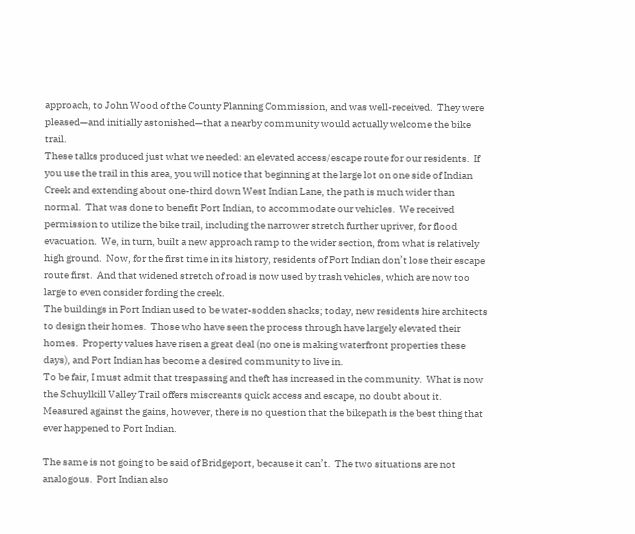approach, to John Wood of the County Planning Commission, and was well-received.  They were pleased—and initially astonished—that a nearby community would actually welcome the bike trail.
These talks produced just what we needed: an elevated access/escape route for our residents.  If you use the trail in this area, you will notice that beginning at the large lot on one side of Indian Creek and extending about one-third down West Indian Lane, the path is much wider than normal.  That was done to benefit Port Indian, to accommodate our vehicles.  We received permission to utilize the bike trail, including the narrower stretch further upriver, for flood evacuation.  We, in turn, built a new approach ramp to the wider section, from what is relatively high ground.  Now, for the first time in its history, residents of Port Indian don’t lose their escape route first.  And that widened stretch of road is now used by trash vehicles, which are now too large to even consider fording the creek.
The buildings in Port Indian used to be water-sodden shacks; today, new residents hire architects to design their homes.  Those who have seen the process through have largely elevated their homes.  Property values have risen a great deal (no one is making waterfront properties these days), and Port Indian has become a desired community to live in.
To be fair, I must admit that trespassing and theft has increased in the community.  What is now the Schuylkill Valley Trail offers miscreants quick access and escape, no doubt about it.  Measured against the gains, however, there is no question that the bikepath is the best thing that ever happened to Port Indian.

The same is not going to be said of Bridgeport, because it can’t.  The two situations are not analogous.  Port Indian also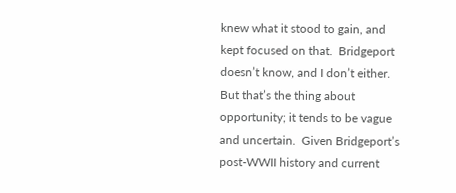knew what it stood to gain, and kept focused on that.  Bridgeport doesn’t know, and I don’t either.  But that’s the thing about opportunity; it tends to be vague and uncertain.  Given Bridgeport’s post-WWII history and current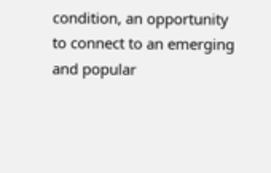condition, an opportunity to connect to an emerging and popular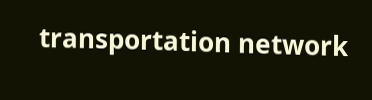transportation network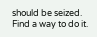should be seized.  Find a way to do it.